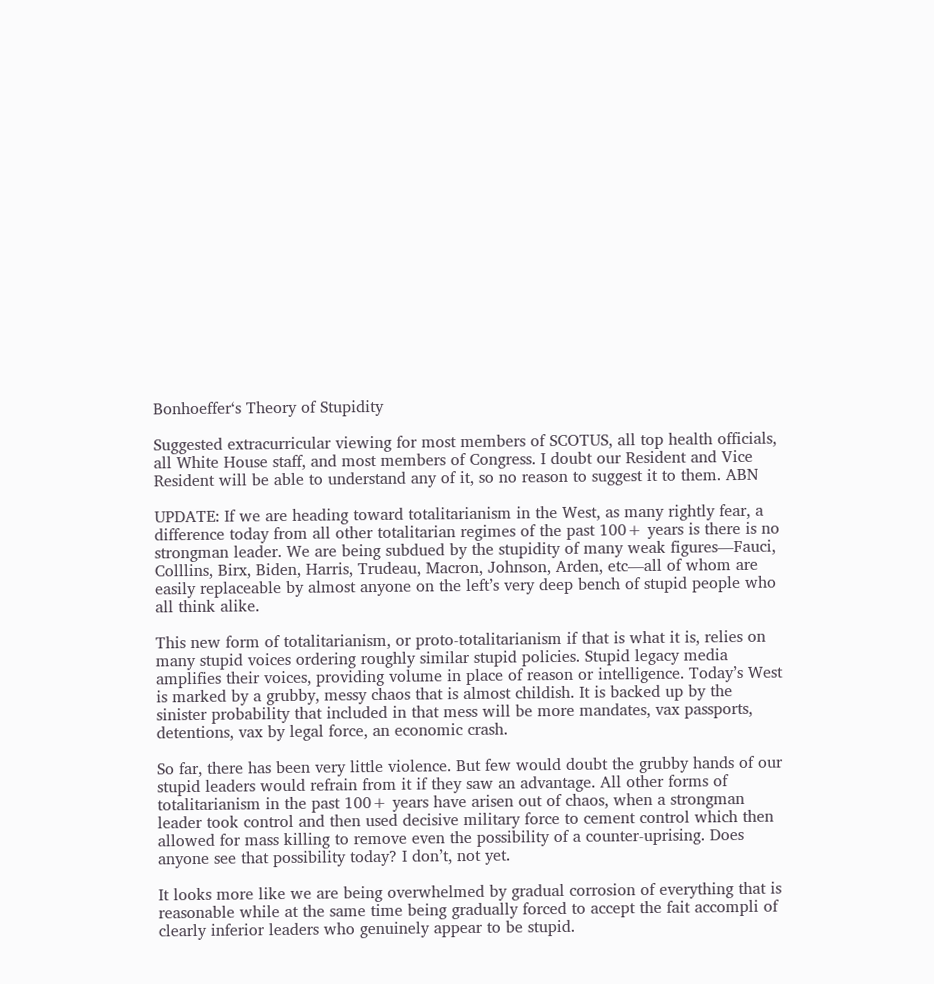Bonhoeffer‘s Theory of Stupidity

Suggested extracurricular viewing for most members of SCOTUS, all top health officials, all White House staff, and most members of Congress. I doubt our Resident and Vice Resident will be able to understand any of it, so no reason to suggest it to them. ABN

UPDATE: If we are heading toward totalitarianism in the West, as many rightly fear, a difference today from all other totalitarian regimes of the past 100+ years is there is no strongman leader. We are being subdued by the stupidity of many weak figures—Fauci, Colllins, Birx, Biden, Harris, Trudeau, Macron, Johnson, Arden, etc—all of whom are easily replaceable by almost anyone on the left’s very deep bench of stupid people who all think alike.

This new form of totalitarianism, or proto-totalitarianism if that is what it is, relies on many stupid voices ordering roughly similar stupid policies. Stupid legacy media amplifies their voices, providing volume in place of reason or intelligence. Today’s West is marked by a grubby, messy chaos that is almost childish. It is backed up by the sinister probability that included in that mess will be more mandates, vax passports, detentions, vax by legal force, an economic crash.

So far, there has been very little violence. But few would doubt the grubby hands of our stupid leaders would refrain from it if they saw an advantage. All other forms of totalitarianism in the past 100+ years have arisen out of chaos, when a strongman leader took control and then used decisive military force to cement control which then allowed for mass killing to remove even the possibility of a counter-uprising. Does anyone see that possibility today? I don’t, not yet.

It looks more like we are being overwhelmed by gradual corrosion of everything that is reasonable while at the same time being gradually forced to accept the fait accompli of clearly inferior leaders who genuinely appear to be stupid.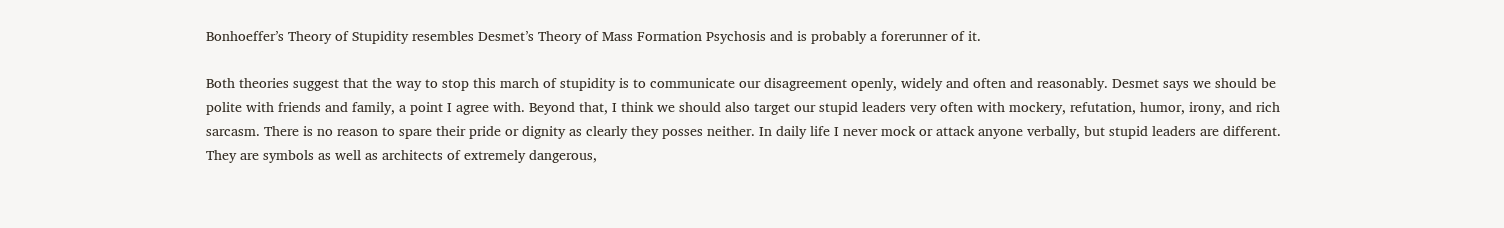Bonhoeffer’s Theory of Stupidity resembles Desmet’s Theory of Mass Formation Psychosis and is probably a forerunner of it.

Both theories suggest that the way to stop this march of stupidity is to communicate our disagreement openly, widely and often and reasonably. Desmet says we should be polite with friends and family, a point I agree with. Beyond that, I think we should also target our stupid leaders very often with mockery, refutation, humor, irony, and rich sarcasm. There is no reason to spare their pride or dignity as clearly they posses neither. In daily life I never mock or attack anyone verbally, but stupid leaders are different. They are symbols as well as architects of extremely dangerous,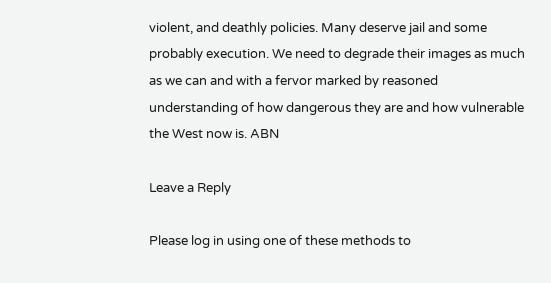violent, and deathly policies. Many deserve jail and some probably execution. We need to degrade their images as much as we can and with a fervor marked by reasoned understanding of how dangerous they are and how vulnerable the West now is. ABN

Leave a Reply

Please log in using one of these methods to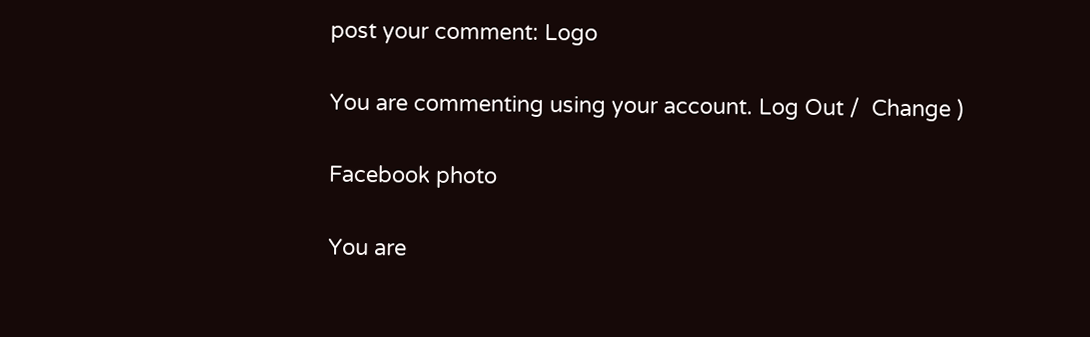post your comment: Logo

You are commenting using your account. Log Out /  Change )

Facebook photo

You are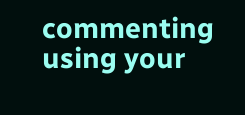commenting using your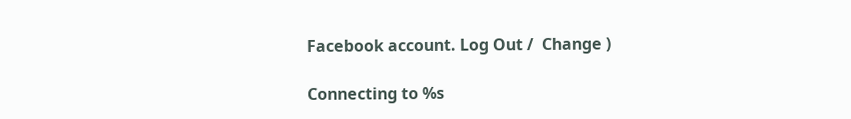Facebook account. Log Out /  Change )

Connecting to %s